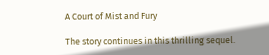A Court of Mist and Fury

The story continues in this thrilling sequel.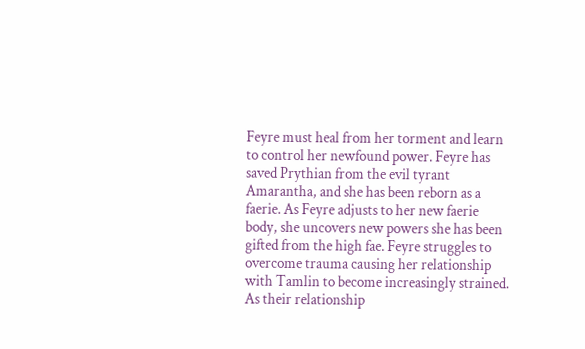Feyre must heal from her torment and learn to control her newfound power. Feyre has saved Prythian from the evil tyrant Amarantha, and she has been reborn as a faerie. As Feyre adjusts to her new faerie body, she uncovers new powers she has been gifted from the high fae. Feyre struggles to overcome trauma causing her relationship with Tamlin to become increasingly strained. As their relationship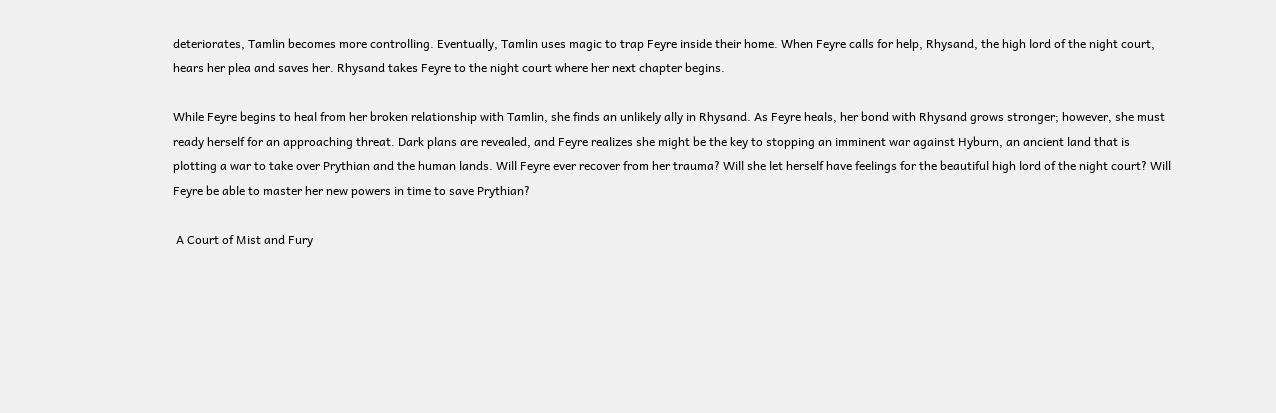deteriorates, Tamlin becomes more controlling. Eventually, Tamlin uses magic to trap Feyre inside their home. When Feyre calls for help, Rhysand, the high lord of the night court, hears her plea and saves her. Rhysand takes Feyre to the night court where her next chapter begins.

While Feyre begins to heal from her broken relationship with Tamlin, she finds an unlikely ally in Rhysand. As Feyre heals, her bond with Rhysand grows stronger; however, she must ready herself for an approaching threat. Dark plans are revealed, and Feyre realizes she might be the key to stopping an imminent war against Hyburn, an ancient land that is plotting a war to take over Prythian and the human lands. Will Feyre ever recover from her trauma? Will she let herself have feelings for the beautiful high lord of the night court? Will Feyre be able to master her new powers in time to save Prythian?

 A Court of Mist and Fury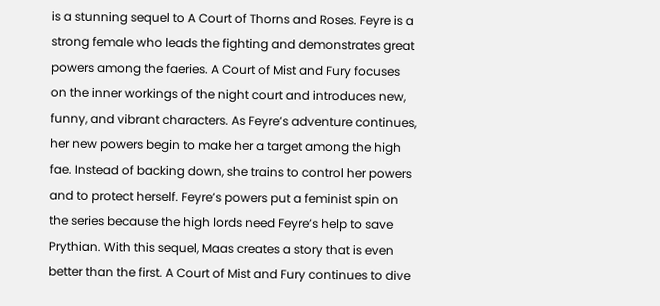is a stunning sequel to A Court of Thorns and Roses. Feyre is a strong female who leads the fighting and demonstrates great powers among the faeries. A Court of Mist and Fury focuses on the inner workings of the night court and introduces new, funny, and vibrant characters. As Feyre’s adventure continues, her new powers begin to make her a target among the high fae. Instead of backing down, she trains to control her powers and to protect herself. Feyre’s powers put a feminist spin on the series because the high lords need Feyre’s help to save Prythian. With this sequel, Maas creates a story that is even better than the first. A Court of Mist and Fury continues to dive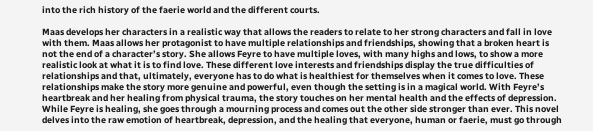into the rich history of the faerie world and the different courts.

Maas develops her characters in a realistic way that allows the readers to relate to her strong characters and fall in love with them. Maas allows her protagonist to have multiple relationships and friendships, showing that a broken heart is not the end of a character’s story. She allows Feyre to have multiple loves, with many highs and lows, to show a more realistic look at what it is to find love. These different love interests and friendships display the true difficulties of relationships and that, ultimately, everyone has to do what is healthiest for themselves when it comes to love. These relationships make the story more genuine and powerful, even though the setting is in a magical world. With Feyre’s heartbreak and her healing from physical trauma, the story touches on her mental health and the effects of depression. While Feyre is healing, she goes through a mourning process and comes out the other side stronger than ever. This novel delves into the raw emotion of heartbreak, depression, and the healing that everyone, human or faerie, must go through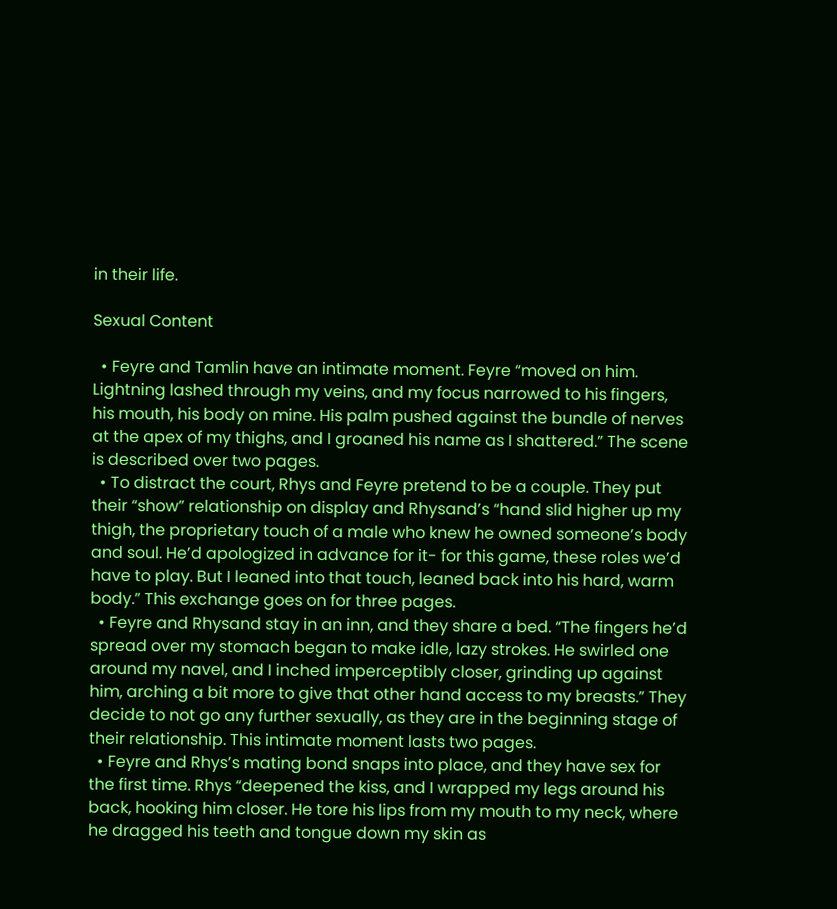in their life.

Sexual Content

  • Feyre and Tamlin have an intimate moment. Feyre “moved on him. Lightning lashed through my veins, and my focus narrowed to his fingers, his mouth, his body on mine. His palm pushed against the bundle of nerves at the apex of my thighs, and I groaned his name as I shattered.” The scene is described over two pages.
  • To distract the court, Rhys and Feyre pretend to be a couple. They put their “show” relationship on display and Rhysand’s “hand slid higher up my thigh, the proprietary touch of a male who knew he owned someone’s body and soul. He’d apologized in advance for it- for this game, these roles we’d have to play. But I leaned into that touch, leaned back into his hard, warm body.” This exchange goes on for three pages.
  • Feyre and Rhysand stay in an inn, and they share a bed. “The fingers he’d spread over my stomach began to make idle, lazy strokes. He swirled one around my navel, and I inched imperceptibly closer, grinding up against him, arching a bit more to give that other hand access to my breasts.” They decide to not go any further sexually, as they are in the beginning stage of their relationship. This intimate moment lasts two pages.
  • Feyre and Rhys’s mating bond snaps into place, and they have sex for the first time. Rhys “deepened the kiss, and I wrapped my legs around his back, hooking him closer. He tore his lips from my mouth to my neck, where he dragged his teeth and tongue down my skin as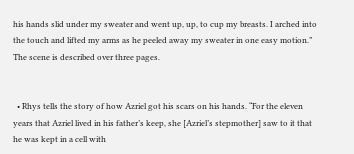his hands slid under my sweater and went up, up, to cup my breasts. I arched into the touch and lifted my arms as he peeled away my sweater in one easy motion.” The scene is described over three pages.


  • Rhys tells the story of how Azriel got his scars on his hands. “For the eleven years that Azriel lived in his father’s keep, she [Azriel’s stepmother] saw to it that he was kept in a cell with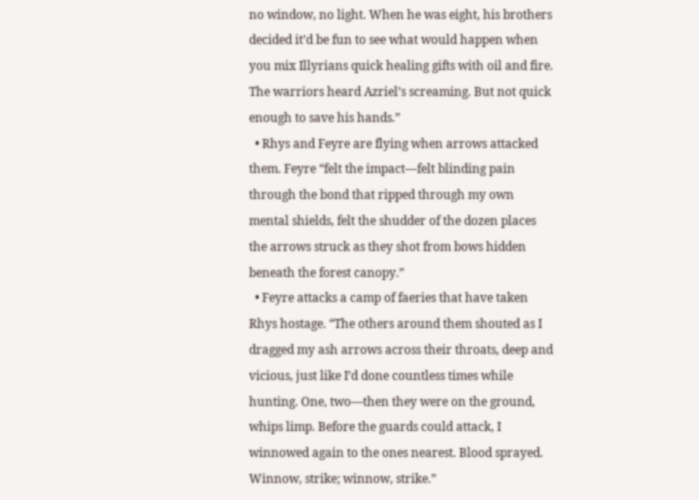no window, no light. When he was eight, his brothers decided it’d be fun to see what would happen when you mix Illyrians quick healing gifts with oil and fire. The warriors heard Azriel’s screaming. But not quick enough to save his hands.”
  • Rhys and Feyre are flying when arrows attacked them. Feyre “felt the impact—felt blinding pain through the bond that ripped through my own mental shields, felt the shudder of the dozen places the arrows struck as they shot from bows hidden beneath the forest canopy.”
  • Feyre attacks a camp of faeries that have taken Rhys hostage. “The others around them shouted as I dragged my ash arrows across their throats, deep and vicious, just like I’d done countless times while hunting. One, two—then they were on the ground, whips limp. Before the guards could attack, I winnowed again to the ones nearest. Blood sprayed. Winnow, strike; winnow, strike.”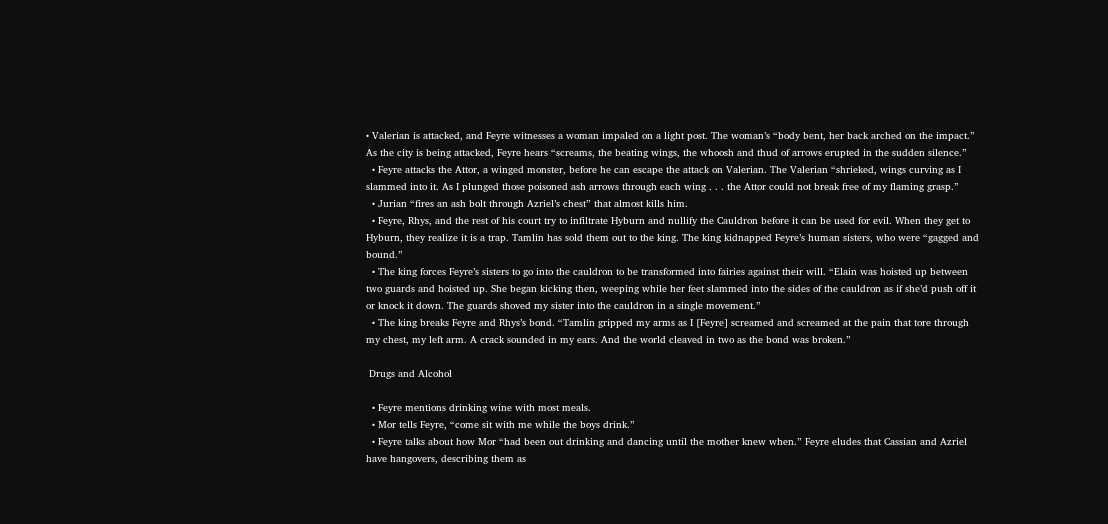• Valerian is attacked, and Feyre witnesses a woman impaled on a light post. The woman’s “body bent, her back arched on the impact.” As the city is being attacked, Feyre hears “screams, the beating wings, the whoosh and thud of arrows erupted in the sudden silence.”
  • Feyre attacks the Attor, a winged monster, before he can escape the attack on Valerian. The Valerian “shrieked, wings curving as I slammed into it. As I plunged those poisoned ash arrows through each wing . . . the Attor could not break free of my flaming grasp.”
  • Jurian “fires an ash bolt through Azriel’s chest” that almost kills him.
  • Feyre, Rhys, and the rest of his court try to infiltrate Hyburn and nullify the Cauldron before it can be used for evil. When they get to Hyburn, they realize it is a trap. Tamlin has sold them out to the king. The king kidnapped Feyre’s human sisters, who were “gagged and bound.”
  • The king forces Feyre’s sisters to go into the cauldron to be transformed into fairies against their will. “Elain was hoisted up between two guards and hoisted up. She began kicking then, weeping while her feet slammed into the sides of the cauldron as if she’d push off it or knock it down. The guards shoved my sister into the cauldron in a single movement.”
  • The king breaks Feyre and Rhys’s bond. “Tamlin gripped my arms as I [Feyre] screamed and screamed at the pain that tore through my chest, my left arm. A crack sounded in my ears. And the world cleaved in two as the bond was broken.”

 Drugs and Alcohol

  • Feyre mentions drinking wine with most meals.
  • Mor tells Feyre, “come sit with me while the boys drink.”
  • Feyre talks about how Mor “had been out drinking and dancing until the mother knew when.” Feyre eludes that Cassian and Azriel have hangovers, describing them as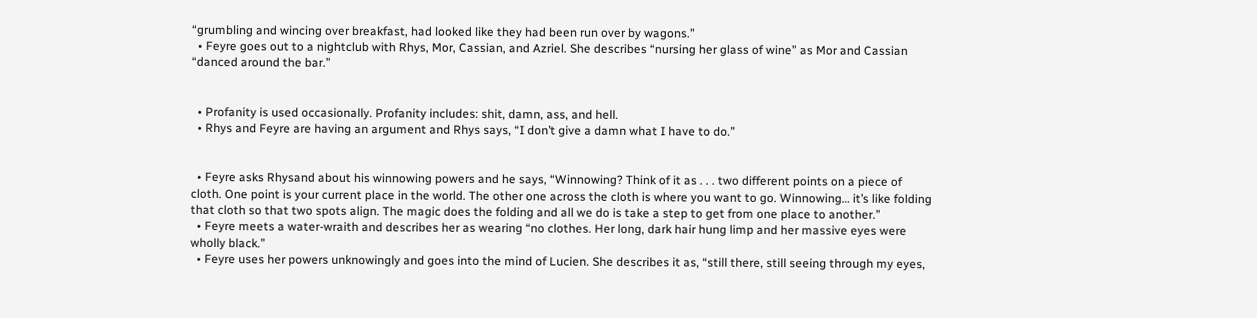“grumbling and wincing over breakfast, had looked like they had been run over by wagons.”
  • Feyre goes out to a nightclub with Rhys, Mor, Cassian, and Azriel. She describes “nursing her glass of wine” as Mor and Cassian “danced around the bar.”


  • Profanity is used occasionally. Profanity includes: shit, damn, ass, and hell.
  • Rhys and Feyre are having an argument and Rhys says, “I don’t give a damn what I have to do.”


  • Feyre asks Rhysand about his winnowing powers and he says, “Winnowing? Think of it as . . . two different points on a piece of cloth. One point is your current place in the world. The other one across the cloth is where you want to go. Winnowing… it’s like folding that cloth so that two spots align. The magic does the folding and all we do is take a step to get from one place to another.”
  • Feyre meets a water-wraith and describes her as wearing “no clothes. Her long, dark hair hung limp and her massive eyes were wholly black.”
  • Feyre uses her powers unknowingly and goes into the mind of Lucien. She describes it as, “still there, still seeing through my eyes,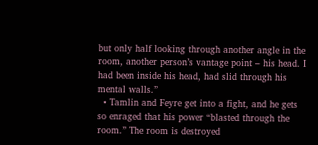but only half looking through another angle in the room, another person’s vantage point – his head. I had been inside his head, had slid through his mental walls.”
  • Tamlin and Feyre get into a fight, and he gets so enraged that his power “blasted through the room.” The room is destroyed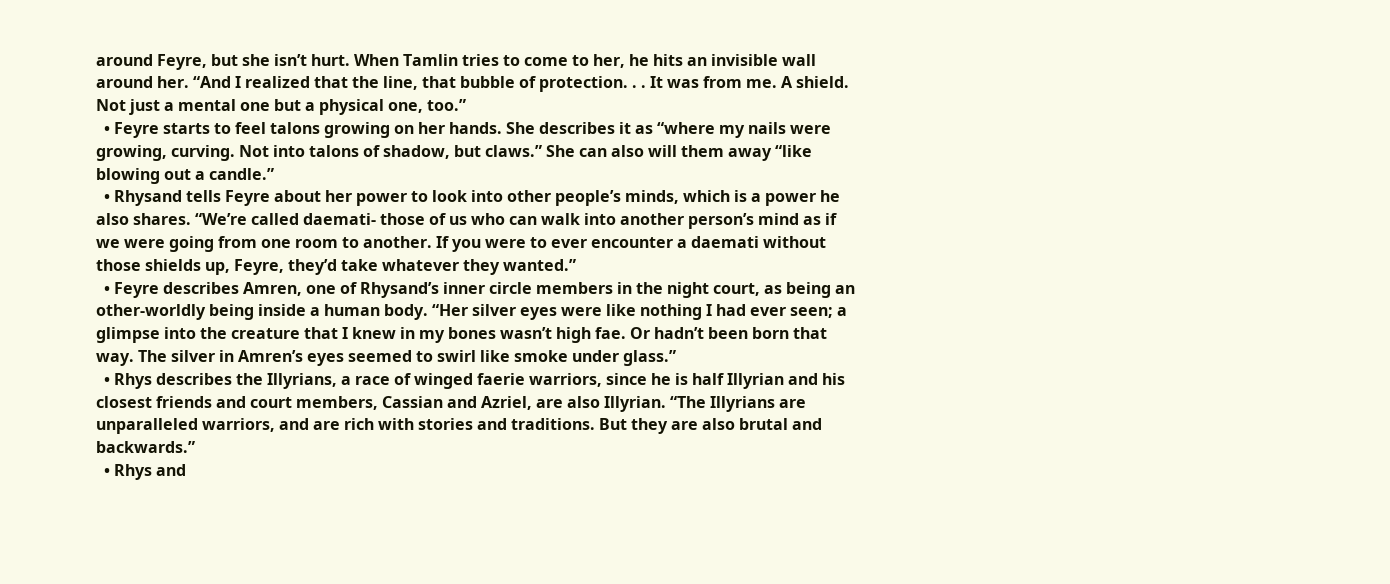around Feyre, but she isn’t hurt. When Tamlin tries to come to her, he hits an invisible wall around her. “And I realized that the line, that bubble of protection. . . It was from me. A shield. Not just a mental one but a physical one, too.”
  • Feyre starts to feel talons growing on her hands. She describes it as “where my nails were growing, curving. Not into talons of shadow, but claws.” She can also will them away “like blowing out a candle.”
  • Rhysand tells Feyre about her power to look into other people’s minds, which is a power he also shares. “We’re called daemati- those of us who can walk into another person’s mind as if we were going from one room to another. If you were to ever encounter a daemati without those shields up, Feyre, they’d take whatever they wanted.”
  • Feyre describes Amren, one of Rhysand’s inner circle members in the night court, as being an other-worldly being inside a human body. “Her silver eyes were like nothing I had ever seen; a glimpse into the creature that I knew in my bones wasn’t high fae. Or hadn’t been born that way. The silver in Amren’s eyes seemed to swirl like smoke under glass.”
  • Rhys describes the Illyrians, a race of winged faerie warriors, since he is half Illyrian and his closest friends and court members, Cassian and Azriel, are also Illyrian. “The Illyrians are unparalleled warriors, and are rich with stories and traditions. But they are also brutal and backwards.”
  • Rhys and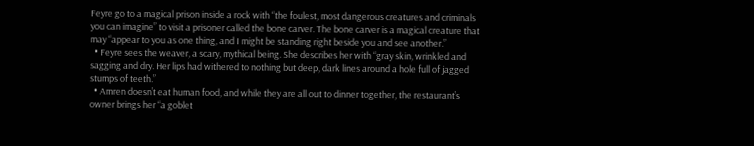Feyre go to a magical prison inside a rock with “the foulest, most dangerous creatures and criminals you can imagine” to visit a prisoner called the bone carver. The bone carver is a magical creature that may “appear to you as one thing, and I might be standing right beside you and see another.”
  • Feyre sees the weaver, a scary, mythical being. She describes her with “gray skin, wrinkled and sagging and dry. Her lips had withered to nothing but deep, dark lines around a hole full of jagged stumps of teeth.”
  • Amren doesn’t eat human food, and while they are all out to dinner together, the restaurant’s owner brings her “a goblet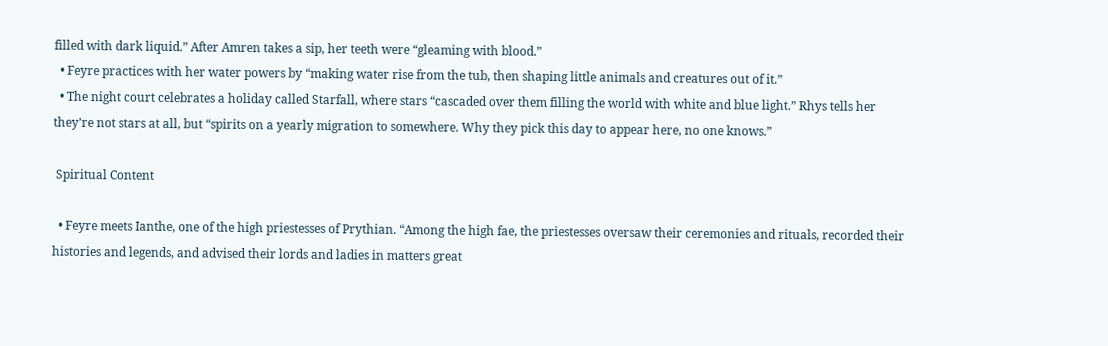filled with dark liquid.” After Amren takes a sip, her teeth were “gleaming with blood.”
  • Feyre practices with her water powers by “making water rise from the tub, then shaping little animals and creatures out of it.”
  • The night court celebrates a holiday called Starfall, where stars “cascaded over them filling the world with white and blue light.” Rhys tells her they’re not stars at all, but “spirits on a yearly migration to somewhere. Why they pick this day to appear here, no one knows.”

 Spiritual Content

  • Feyre meets Ianthe, one of the high priestesses of Prythian. “Among the high fae, the priestesses oversaw their ceremonies and rituals, recorded their histories and legends, and advised their lords and ladies in matters great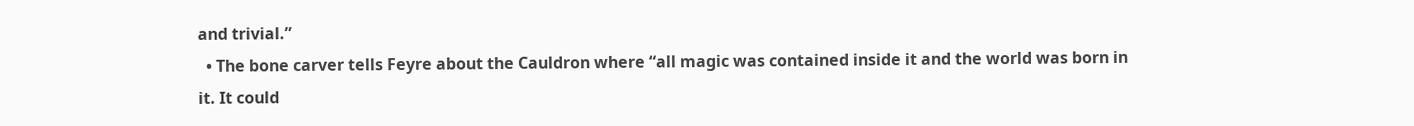and trivial.”
  • The bone carver tells Feyre about the Cauldron where “all magic was contained inside it and the world was born in it. It could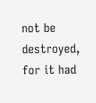not be destroyed, for it had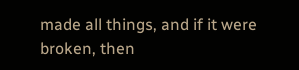made all things, and if it were broken, then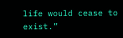life would cease to exist.”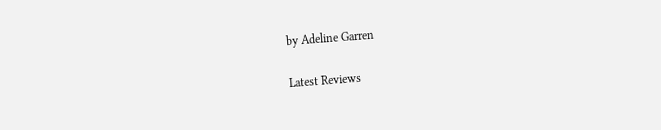by Adeline Garren

Latest Reviews